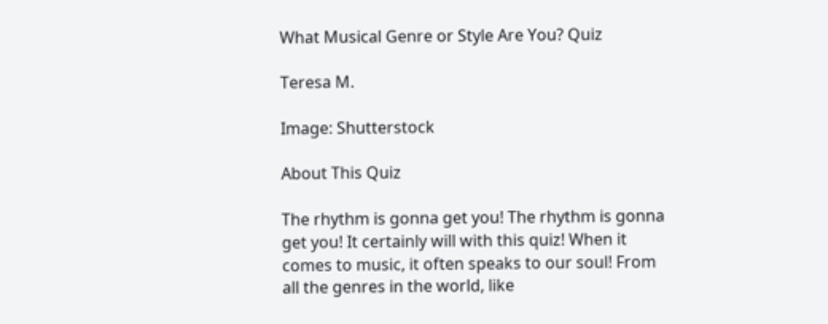What Musical Genre or Style Are You? Quiz

Teresa M.

Image: Shutterstock

About This Quiz

The rhythm is gonna get you! The rhythm is gonna get you! It certainly will with this quiz! When it comes to music, it often speaks to our soul! From all the genres in the world, like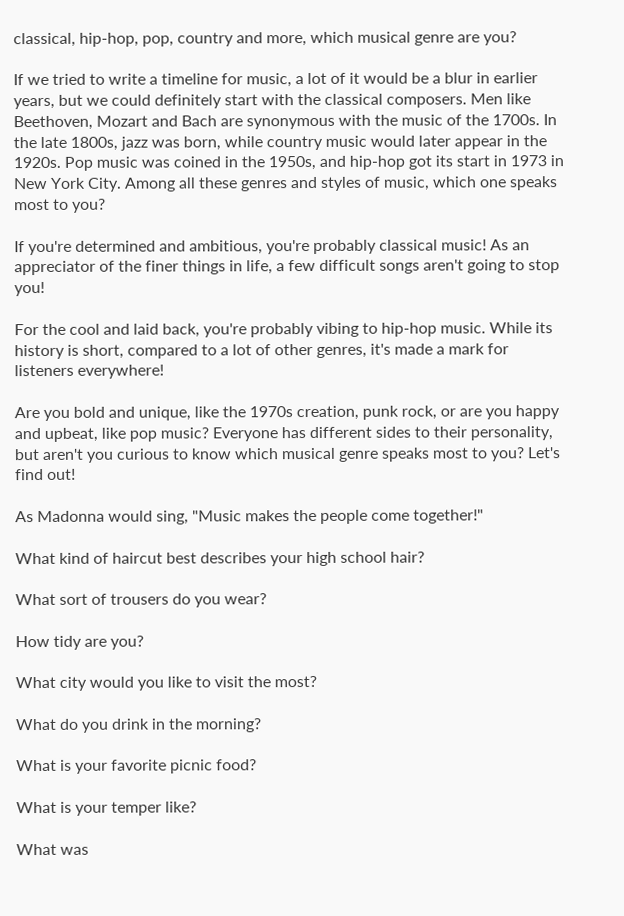classical, hip-hop, pop, country and more, which musical genre are you?

If we tried to write a timeline for music, a lot of it would be a blur in earlier years, but we could definitely start with the classical composers. Men like Beethoven, Mozart and Bach are synonymous with the music of the 1700s. In the late 1800s, jazz was born, while country music would later appear in the 1920s. Pop music was coined in the 1950s, and hip-hop got its start in 1973 in New York City. Among all these genres and styles of music, which one speaks most to you?

If you're determined and ambitious, you're probably classical music! As an appreciator of the finer things in life, a few difficult songs aren't going to stop you!

For the cool and laid back, you're probably vibing to hip-hop music. While its history is short, compared to a lot of other genres, it's made a mark for listeners everywhere!

Are you bold and unique, like the 1970s creation, punk rock, or are you happy and upbeat, like pop music? Everyone has different sides to their personality, but aren't you curious to know which musical genre speaks most to you? Let's find out!

As Madonna would sing, "Music makes the people come together!"

What kind of haircut best describes your high school hair?

What sort of trousers do you wear?

How tidy are you?

What city would you like to visit the most?

What do you drink in the morning?

What is your favorite picnic food?

What is your temper like?

What was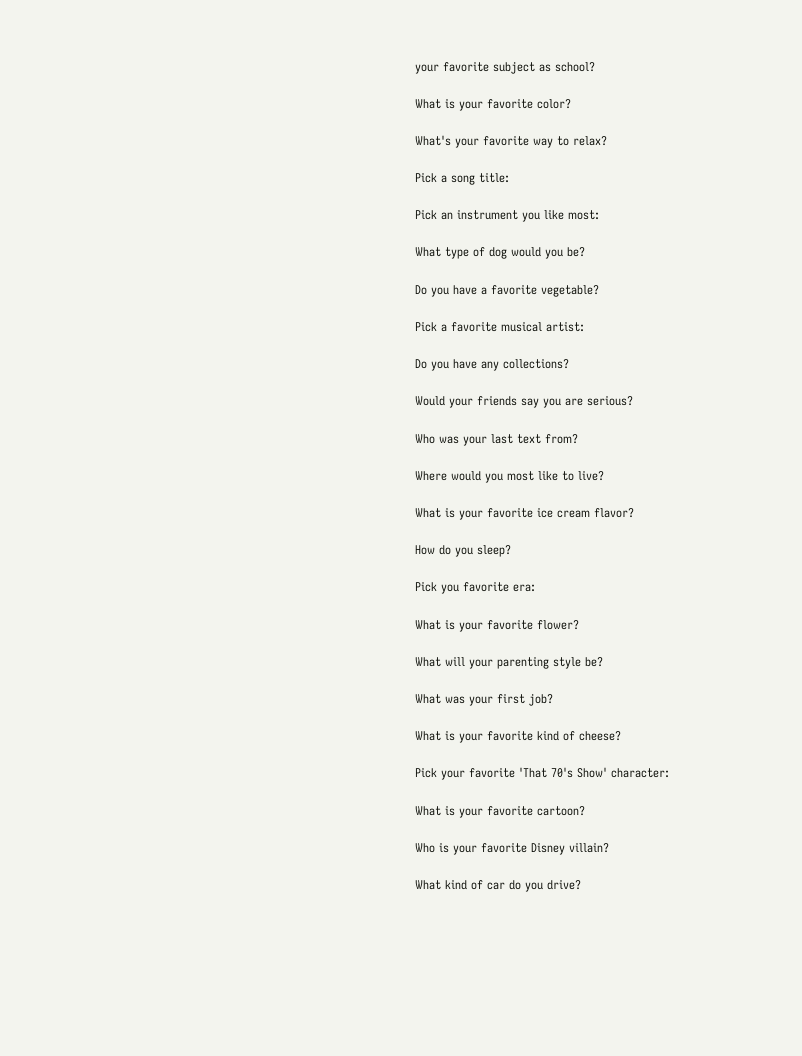your favorite subject as school?

What is your favorite color?

What's your favorite way to relax?

Pick a song title:

Pick an instrument you like most:

What type of dog would you be?

Do you have a favorite vegetable?

Pick a favorite musical artist:

Do you have any collections?

Would your friends say you are serious?

Who was your last text from?

Where would you most like to live?

What is your favorite ice cream flavor?

How do you sleep?

Pick you favorite era:

What is your favorite flower?

What will your parenting style be?

What was your first job?

What is your favorite kind of cheese?

Pick your favorite 'That 70's Show' character:

What is your favorite cartoon?

Who is your favorite Disney villain?

What kind of car do you drive?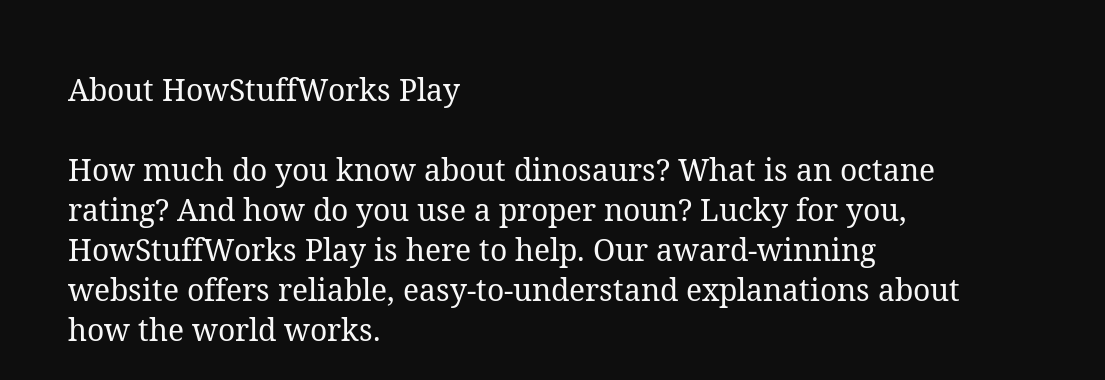About HowStuffWorks Play

How much do you know about dinosaurs? What is an octane rating? And how do you use a proper noun? Lucky for you, HowStuffWorks Play is here to help. Our award-winning website offers reliable, easy-to-understand explanations about how the world works.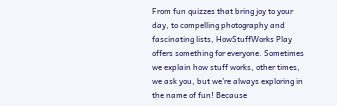From fun quizzes that bring joy to your day, to compelling photography and fascinating lists, HowStuffWorks Play offers something for everyone. Sometimes we explain how stuff works, other times, we ask you, but we’re always exploring in the name of fun! Because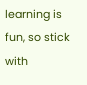learning is fun, so stick with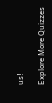us!

Explore More Quizzes